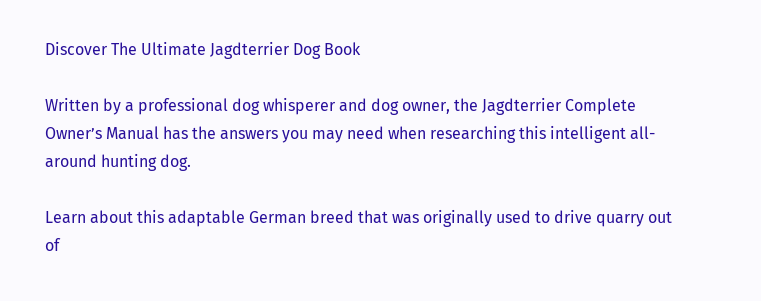Discover The Ultimate Jagdterrier Dog Book

Written by a professional dog whisperer and dog owner, the Jagdterrier Complete Owner’s Manual has the answers you may need when researching this intelligent all-around hunting dog.

Learn about this adaptable German breed that was originally used to drive quarry out of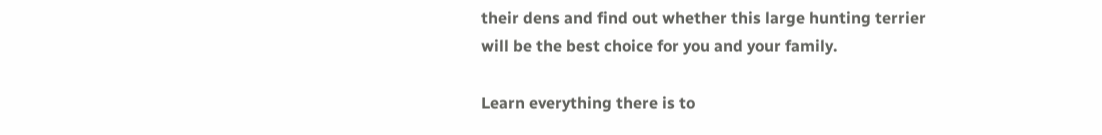their dens and find out whether this large hunting terrier will be the best choice for you and your family.

Learn everything there is to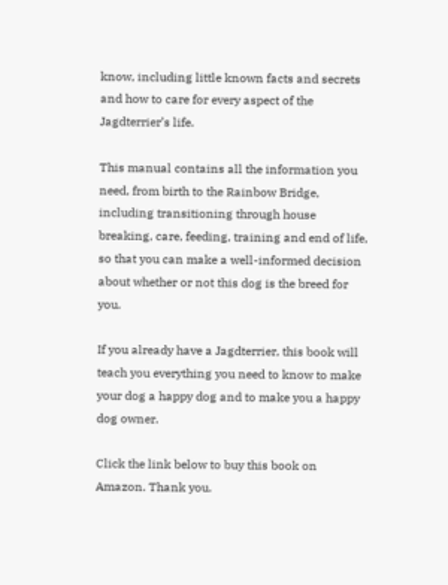know, including little known facts and secrets and how to care for every aspect of the Jagdterrier’s life.

This manual contains all the information you need, from birth to the Rainbow Bridge, including transitioning through house breaking, care, feeding, training and end of life, so that you can make a well-informed decision about whether or not this dog is the breed for you.

If you already have a Jagdterrier, this book will teach you everything you need to know to make your dog a happy dog and to make you a happy dog owner.

Click the link below to buy this book on Amazon. Thank you.